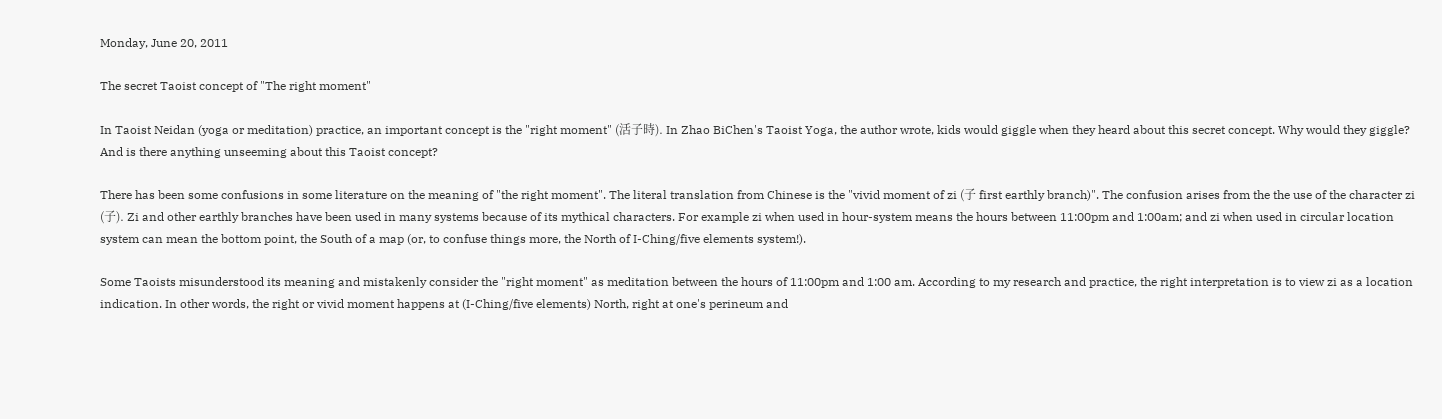Monday, June 20, 2011

The secret Taoist concept of "The right moment"

In Taoist Neidan (yoga or meditation) practice, an important concept is the "right moment" (活子時). In Zhao BiChen's Taoist Yoga, the author wrote, kids would giggle when they heard about this secret concept. Why would they giggle? And is there anything unseeming about this Taoist concept?

There has been some confusions in some literature on the meaning of "the right moment". The literal translation from Chinese is the "vivid moment of zi (子 first earthly branch)". The confusion arises from the the use of the character zi (子). Zi and other earthly branches have been used in many systems because of its mythical characters. For example zi when used in hour-system means the hours between 11:00pm and 1:00am; and zi when used in circular location system can mean the bottom point, the South of a map (or, to confuse things more, the North of I-Ching/five elements system!).

Some Taoists misunderstood its meaning and mistakenly consider the "right moment" as meditation between the hours of 11:00pm and 1:00 am. According to my research and practice, the right interpretation is to view zi as a location indication. In other words, the right or vivid moment happens at (I-Ching/five elements) North, right at one's perineum and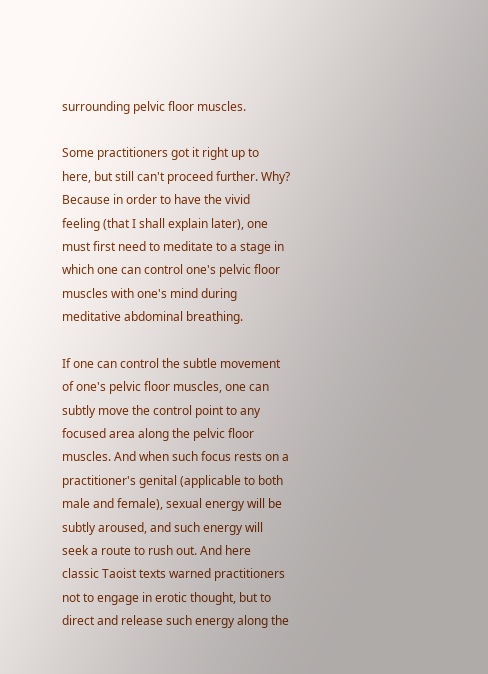surrounding pelvic floor muscles.

Some practitioners got it right up to here, but still can't proceed further. Why? Because in order to have the vivid feeling (that I shall explain later), one must first need to meditate to a stage in which one can control one's pelvic floor muscles with one's mind during meditative abdominal breathing.

If one can control the subtle movement of one's pelvic floor muscles, one can subtly move the control point to any focused area along the pelvic floor muscles. And when such focus rests on a practitioner's genital (applicable to both male and female), sexual energy will be subtly aroused, and such energy will seek a route to rush out. And here classic Taoist texts warned practitioners not to engage in erotic thought, but to direct and release such energy along the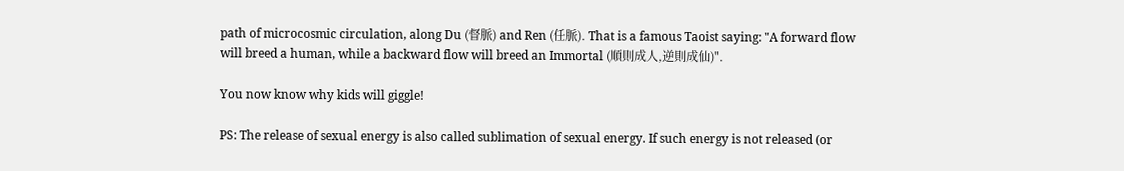path of microcosmic circulation, along Du (督脈) and Ren (任脈). That is a famous Taoist saying: "A forward flow will breed a human, while a backward flow will breed an Immortal (順則成人,逆則成仙)".

You now know why kids will giggle!

PS: The release of sexual energy is also called sublimation of sexual energy. If such energy is not released (or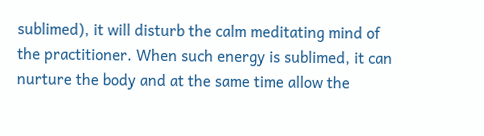sublimed), it will disturb the calm meditating mind of the practitioner. When such energy is sublimed, it can nurture the body and at the same time allow the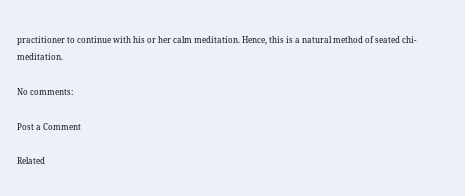practitioner to continue with his or her calm meditation. Hence, this is a natural method of seated chi-meditation.

No comments:

Post a Comment

Related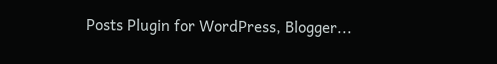Posts Plugin for WordPress, Blogger...